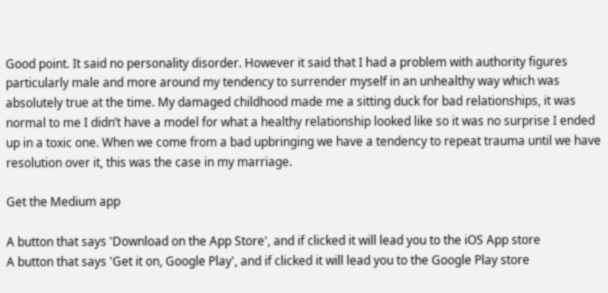Good point. It said no personality disorder. However it said that I had a problem with authority figures particularly male and more around my tendency to surrender myself in an unhealthy way which was absolutely true at the time. My damaged childhood made me a sitting duck for bad relationships, it was normal to me I didn’t have a model for what a healthy relationship looked like so it was no surprise I ended up in a toxic one. When we come from a bad upbringing we have a tendency to repeat trauma until we have resolution over it, this was the case in my marriage.

Get the Medium app

A button that says 'Download on the App Store', and if clicked it will lead you to the iOS App store
A button that says 'Get it on, Google Play', and if clicked it will lead you to the Google Play store